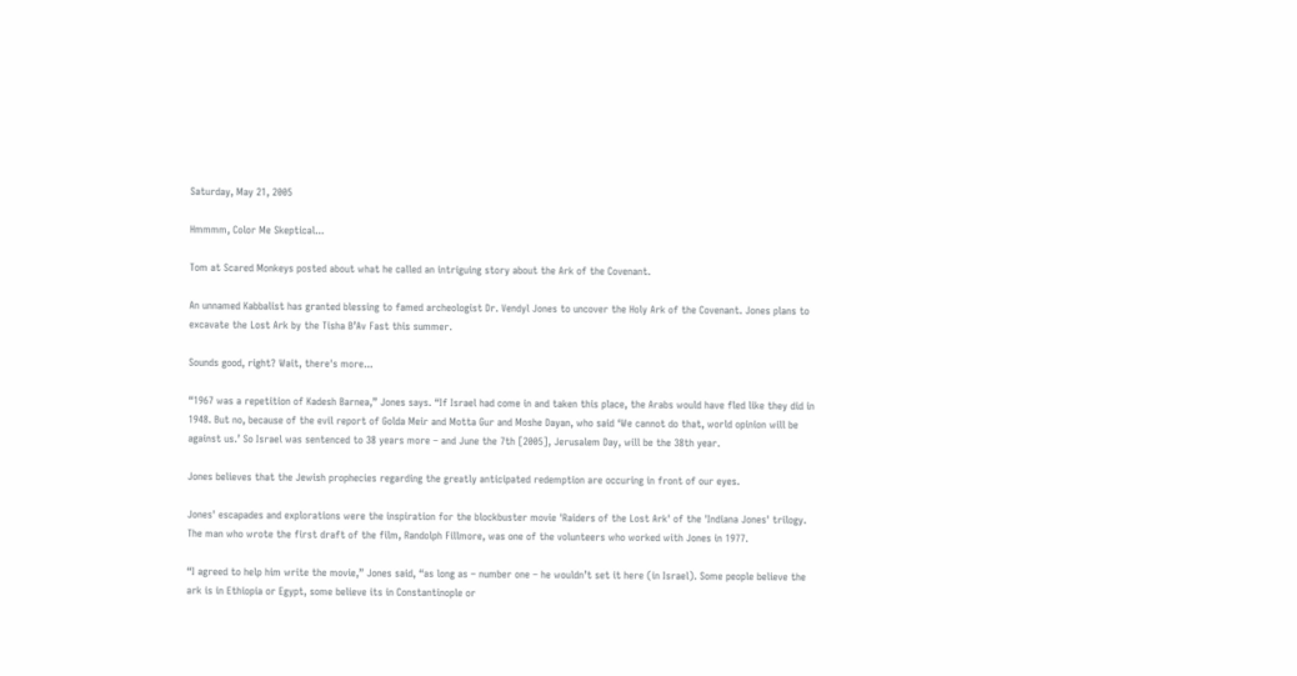Saturday, May 21, 2005

Hmmmm, Color Me Skeptical...

Tom at Scared Monkeys posted about what he called an intriguing story about the Ark of the Covenant.

An unnamed Kabbalist has granted blessing to famed archeologist Dr. Vendyl Jones to uncover the Holy Ark of the Covenant. Jones plans to excavate the Lost Ark by the Tisha B’Av Fast this summer.

Sounds good, right? Wait, there's more...

“1967 was a repetition of Kadesh Barnea,” Jones says. “If Israel had come in and taken this place, the Arabs would have fled like they did in 1948. But no, because of the evil report of Golda Meir and Motta Gur and Moshe Dayan, who said ‘We cannot do that, world opinion will be against us.’ So Israel was sentenced to 38 years more – and June the 7th [2005], Jerusalem Day, will be the 38th year.

Jones believes that the Jewish prophecies regarding the greatly anticipated redemption are occuring in front of our eyes.

Jones' escapades and explorations were the inspiration for the blockbuster movie 'Raiders of the Lost Ark' of the 'Indiana Jones' trilogy. The man who wrote the first draft of the film, Randolph Fillmore, was one of the volunteers who worked with Jones in 1977.

“I agreed to help him write the movie,” Jones said, “as long as – number one – he wouldn’t set it here (in Israel). Some people believe the ark is in Ethiopia or Egypt, some believe its in Constantinople or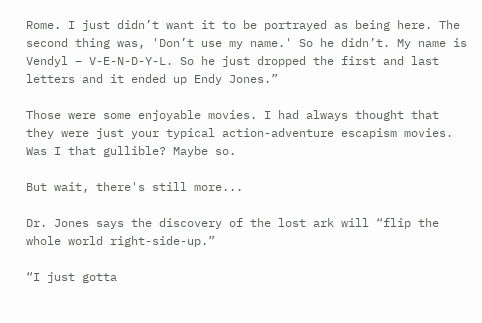Rome. I just didn’t want it to be portrayed as being here. The second thing was, 'Don’t use my name.' So he didn’t. My name is Vendyl – V-E-N-D-Y-L. So he just dropped the first and last letters and it ended up Endy Jones.”

Those were some enjoyable movies. I had always thought that they were just your typical action-adventure escapism movies. Was I that gullible? Maybe so.

But wait, there's still more...

Dr. Jones says the discovery of the lost ark will “flip the whole world right-side-up.”

“I just gotta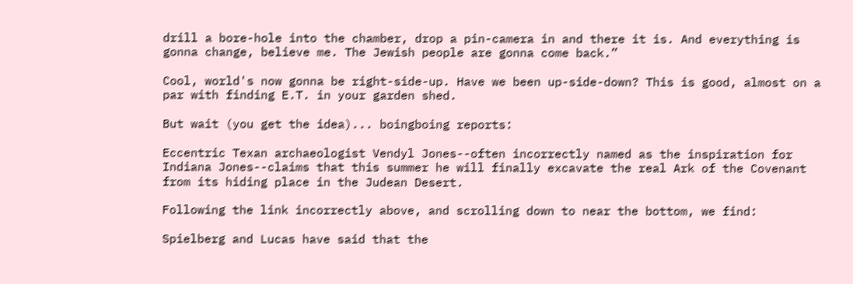drill a bore-hole into the chamber, drop a pin-camera in and there it is. And everything is gonna change, believe me. The Jewish people are gonna come back.”

Cool, world's now gonna be right-side-up. Have we been up-side-down? This is good, almost on a par with finding E.T. in your garden shed.

But wait (you get the idea)... boingboing reports:

Eccentric Texan archaeologist Vendyl Jones--often incorrectly named as the inspiration for Indiana Jones--claims that this summer he will finally excavate the real Ark of the Covenant from its hiding place in the Judean Desert.

Following the link incorrectly above, and scrolling down to near the bottom, we find:

Spielberg and Lucas have said that the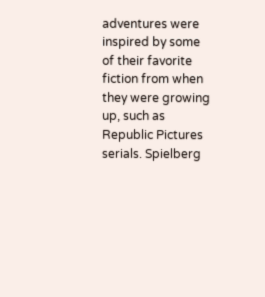adventures were inspired by some of their favorite fiction from when they were growing up, such as Republic Pictures serials. Spielberg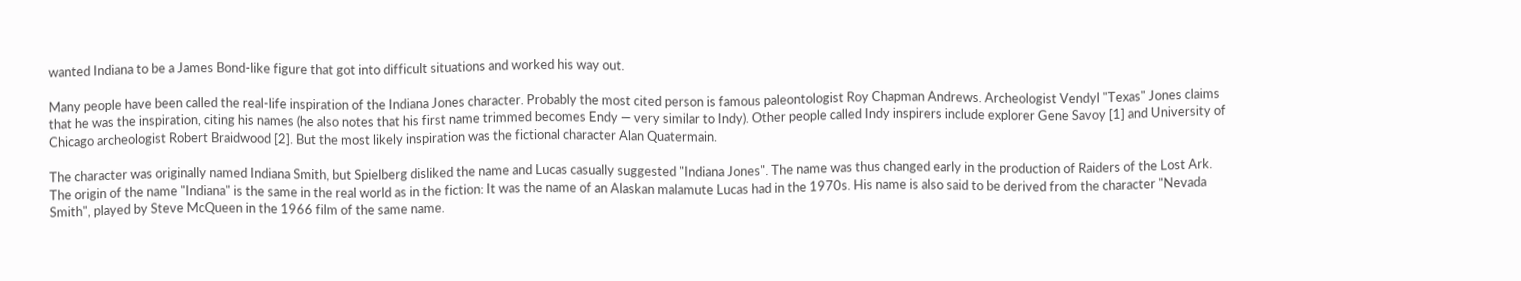wanted Indiana to be a James Bond-like figure that got into difficult situations and worked his way out.

Many people have been called the real-life inspiration of the Indiana Jones character. Probably the most cited person is famous paleontologist Roy Chapman Andrews. Archeologist Vendyl "Texas" Jones claims that he was the inspiration, citing his names (he also notes that his first name trimmed becomes Endy — very similar to Indy). Other people called Indy inspirers include explorer Gene Savoy [1] and University of Chicago archeologist Robert Braidwood [2]. But the most likely inspiration was the fictional character Alan Quatermain.

The character was originally named Indiana Smith, but Spielberg disliked the name and Lucas casually suggested "Indiana Jones". The name was thus changed early in the production of Raiders of the Lost Ark. The origin of the name "Indiana" is the same in the real world as in the fiction: It was the name of an Alaskan malamute Lucas had in the 1970s. His name is also said to be derived from the character "Nevada Smith", played by Steve McQueen in the 1966 film of the same name.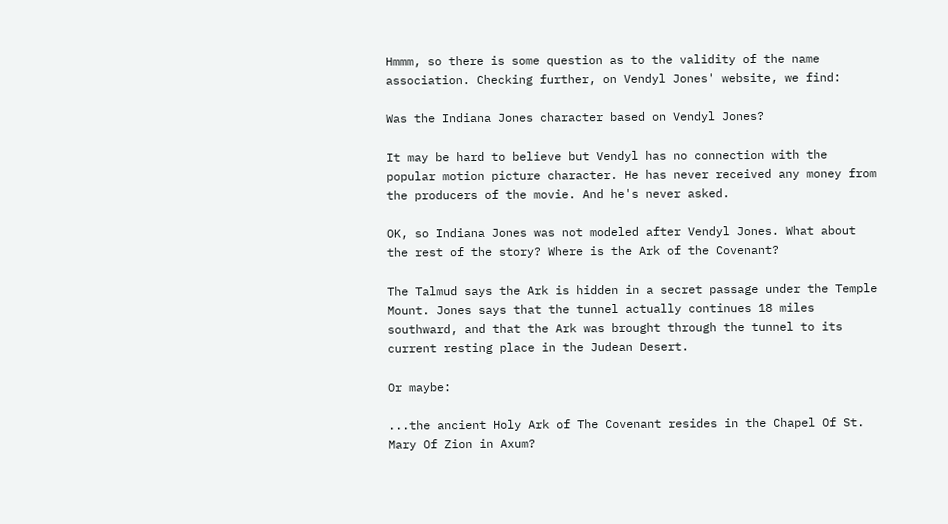Hmmm, so there is some question as to the validity of the name association. Checking further, on Vendyl Jones' website, we find:

Was the Indiana Jones character based on Vendyl Jones?

It may be hard to believe but Vendyl has no connection with the popular motion picture character. He has never received any money from the producers of the movie. And he's never asked.

OK, so Indiana Jones was not modeled after Vendyl Jones. What about the rest of the story? Where is the Ark of the Covenant?

The Talmud says the Ark is hidden in a secret passage under the Temple Mount. Jones says that the tunnel actually continues 18 miles southward, and that the Ark was brought through the tunnel to its current resting place in the Judean Desert.

Or maybe:

...the ancient Holy Ark of The Covenant resides in the Chapel Of St. Mary Of Zion in Axum?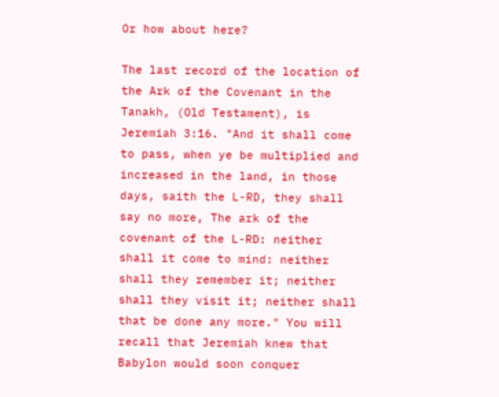Or how about here?

The last record of the location of the Ark of the Covenant in the Tanakh, (Old Testament), is Jeremiah 3:16. "And it shall come to pass, when ye be multiplied and increased in the land, in those days, saith the L-RD, they shall say no more, The ark of the covenant of the L-RD: neither shall it come to mind: neither shall they remember it; neither shall they visit it; neither shall that be done any more." You will recall that Jeremiah knew that Babylon would soon conquer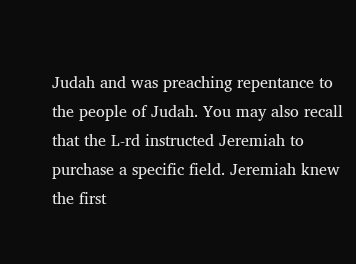Judah and was preaching repentance to the people of Judah. You may also recall that the L-rd instructed Jeremiah to purchase a specific field. Jeremiah knew the first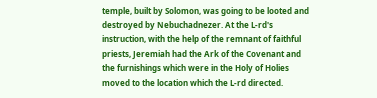temple, built by Solomon, was going to be looted and destroyed by Nebuchadnezer. At the L-rd's instruction, with the help of the remnant of faithful priests, Jeremiah had the Ark of the Covenant and the furnishings which were in the Holy of Holies moved to the location which the L-rd directed.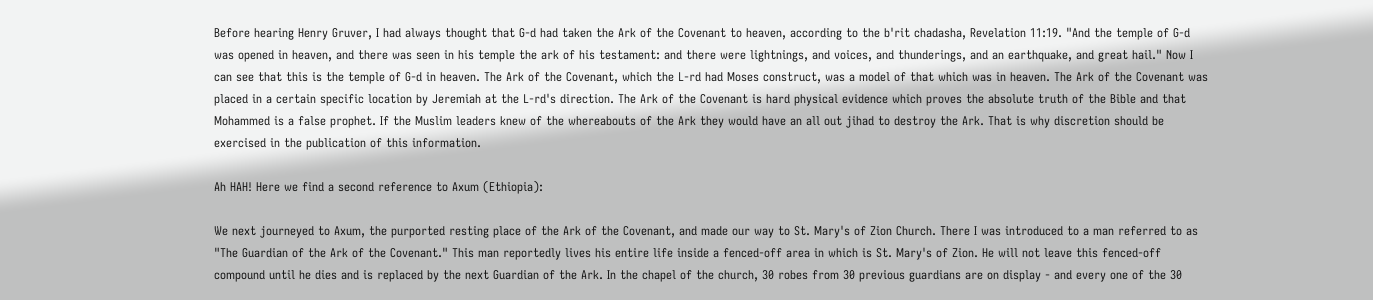Before hearing Henry Gruver, I had always thought that G-d had taken the Ark of the Covenant to heaven, according to the b'rit chadasha, Revelation 11:19. "And the temple of G-d was opened in heaven, and there was seen in his temple the ark of his testament: and there were lightnings, and voices, and thunderings, and an earthquake, and great hail." Now I can see that this is the temple of G-d in heaven. The Ark of the Covenant, which the L-rd had Moses construct, was a model of that which was in heaven. The Ark of the Covenant was placed in a certain specific location by Jeremiah at the L-rd's direction. The Ark of the Covenant is hard physical evidence which proves the absolute truth of the Bible and that Mohammed is a false prophet. If the Muslim leaders knew of the whereabouts of the Ark they would have an all out jihad to destroy the Ark. That is why discretion should be exercised in the publication of this information.

Ah HAH! Here we find a second reference to Axum (Ethiopia):

We next journeyed to Axum, the purported resting place of the Ark of the Covenant, and made our way to St. Mary's of Zion Church. There I was introduced to a man referred to as "The Guardian of the Ark of the Covenant." This man reportedly lives his entire life inside a fenced-off area in which is St. Mary's of Zion. He will not leave this fenced-off compound until he dies and is replaced by the next Guardian of the Ark. In the chapel of the church, 30 robes from 30 previous guardians are on display - and every one of the 30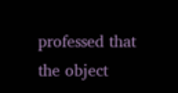professed that the object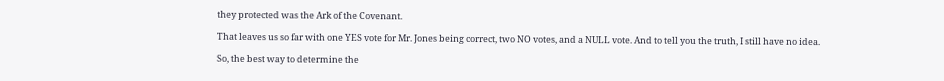they protected was the Ark of the Covenant.

That leaves us so far with one YES vote for Mr. Jones being correct, two NO votes, and a NULL vote. And to tell you the truth, I still have no idea.

So, the best way to determine the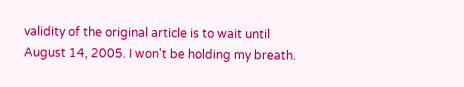validity of the original article is to wait until August 14, 2005. I won't be holding my breath.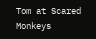Tom at Scared Monkeys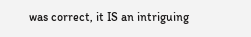was correct, it IS an intriguing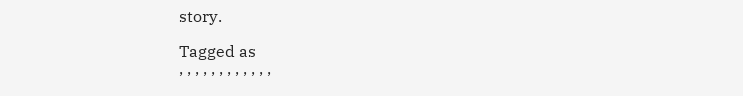story.

Tagged as
, , , , , , , , , , , ,